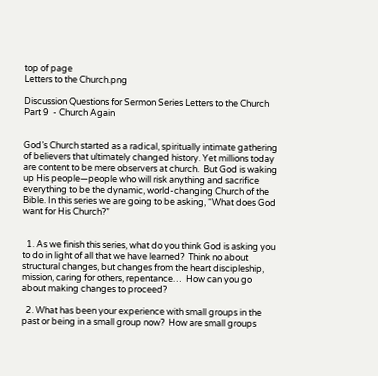top of page
Letters to the Church.png

Discussion Questions for Sermon Series Letters to the Church Part 9  - Church Again


God’s Church started as a radical, spiritually intimate gathering of believers that ultimately changed history. Yet millions today are content to be mere observers at church.  But God is waking up His people—people who will risk anything and sacrifice everything to be the dynamic, world-changing Church of the Bible. In this series we are going to be asking, “What does God want for His Church?”


  1. As we finish this series, what do you think God is asking you to do in light of all that we have learned?  Think no about structural changes, but changes from the heart discipleship, mission, caring for others, repentance…  How can you go about making changes to proceed?

  2. What has been your experience with small groups in the past or being in a small group now?  How are small groups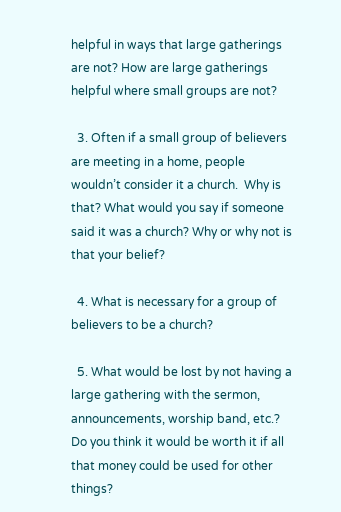helpful in ways that large gatherings are not? How are large gatherings helpful where small groups are not?

  3. Often if a small group of believers are meeting in a home, people wouldn’t consider it a church.  Why is that? What would you say if someone said it was a church? Why or why not is that your belief?

  4. What is necessary for a group of believers to be a church?

  5. What would be lost by not having a large gathering with the sermon, announcements, worship band, etc.?  Do you think it would be worth it if all that money could be used for other things?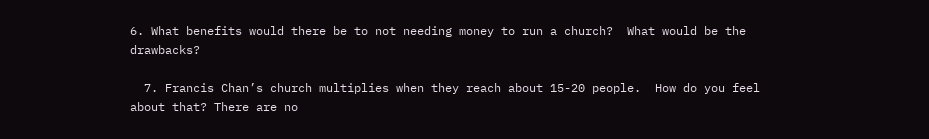6. What benefits would there be to not needing money to run a church?  What would be the drawbacks?

  7. Francis Chan’s church multiplies when they reach about 15-20 people.  How do you feel about that? There are no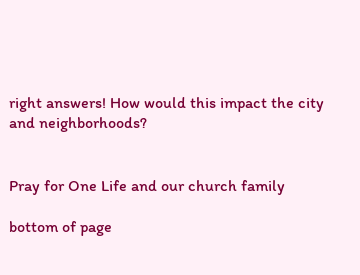right answers! How would this impact the city and neighborhoods?


Pray for One Life and our church family

bottom of page